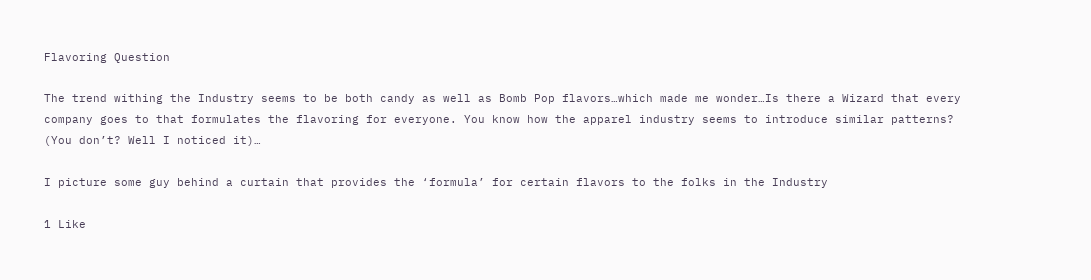Flavoring Question

The trend withing the Industry seems to be both candy as well as Bomb Pop flavors…which made me wonder…Is there a Wizard that every company goes to that formulates the flavoring for everyone. You know how the apparel industry seems to introduce similar patterns? (You don’t? Well I noticed it)…

I picture some guy behind a curtain that provides the ‘formula’ for certain flavors to the folks in the Industry

1 Like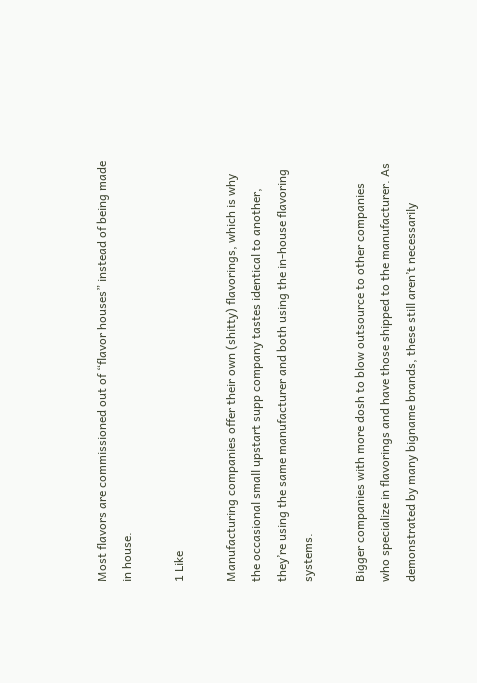Most flavors are commissioned out of “flavor houses” instead of being made in house.

1 Like

Manufacturing companies offer their own (shitty) flavorings, which is why the occasional small upstart supp company tastes identical to another, they’re using the same manufacturer and both using the in-house flavoring systems.

Bigger companies with more dosh to blow outsource to other companies who specialize in flavorings and have those shipped to the manufacturer. As demonstrated by many bigname brands, these still aren’t necessarily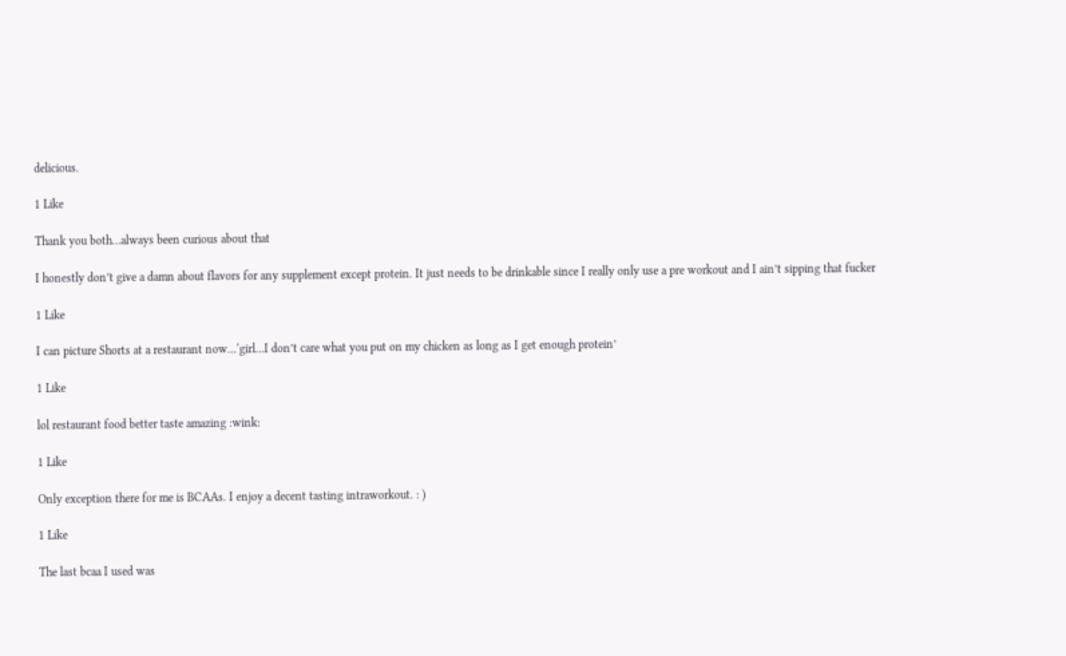delicious.

1 Like

Thank you both…always been curious about that

I honestly don’t give a damn about flavors for any supplement except protein. It just needs to be drinkable since I really only use a pre workout and I ain’t sipping that fucker

1 Like

I can picture Shorts at a restaurant now…‘girl…I don’t care what you put on my chicken as long as I get enough protein’

1 Like

lol restaurant food better taste amazing :wink:

1 Like

Only exception there for me is BCAAs. I enjoy a decent tasting intraworkout. : )

1 Like

The last bcaa I used was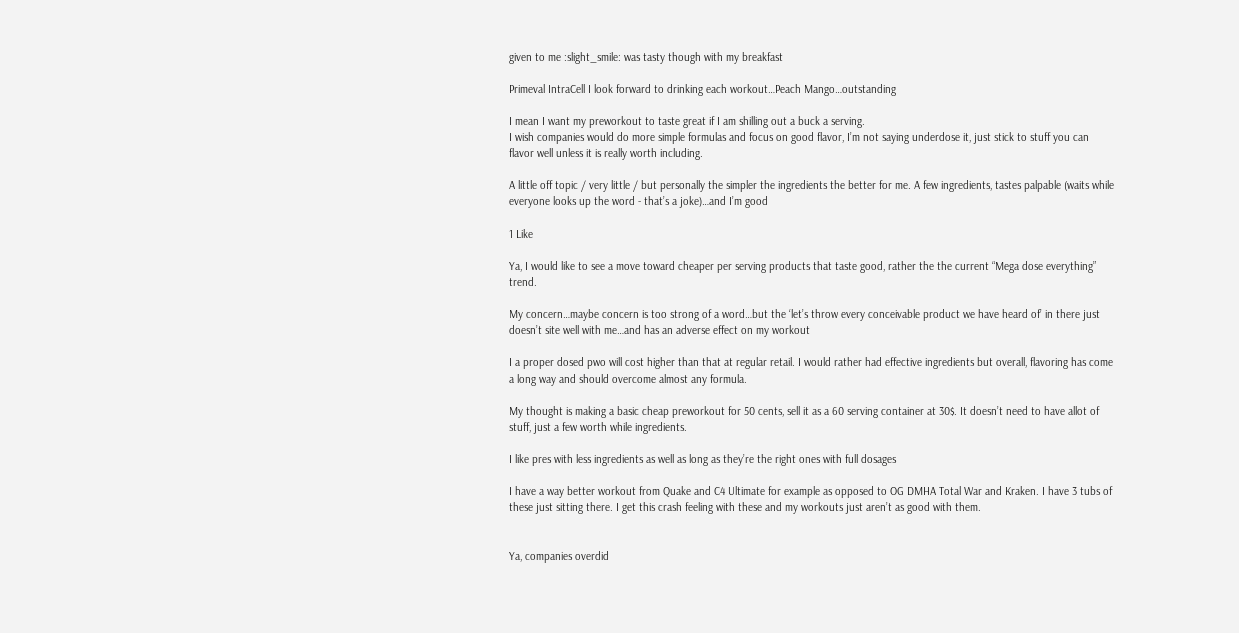given to me :slight_smile: was tasty though with my breakfast

Primeval IntraCell I look forward to drinking each workout…Peach Mango…outstanding

I mean I want my preworkout to taste great if I am shilling out a buck a serving.
I wish companies would do more simple formulas and focus on good flavor, I’m not saying underdose it, just stick to stuff you can flavor well unless it is really worth including.

A little off topic / very little / but personally the simpler the ingredients the better for me. A few ingredients, tastes palpable (waits while everyone looks up the word - that’s a joke)…and I’m good

1 Like

Ya, I would like to see a move toward cheaper per serving products that taste good, rather the the current “Mega dose everything” trend.

My concern…maybe concern is too strong of a word…but the ‘let’s throw every conceivable product we have heard of’ in there just doesn’t site well with me…and has an adverse effect on my workout

I a proper dosed pwo will cost higher than that at regular retail. I would rather had effective ingredients but overall, flavoring has come a long way and should overcome almost any formula.

My thought is making a basic cheap preworkout for 50 cents, sell it as a 60 serving container at 30$. It doesn’t need to have allot of stuff, just a few worth while ingredients.

I like pres with less ingredients as well as long as they’re the right ones with full dosages

I have a way better workout from Quake and C4 Ultimate for example as opposed to OG DMHA Total War and Kraken. I have 3 tubs of these just sitting there. I get this crash feeling with these and my workouts just aren’t as good with them.


Ya, companies overdid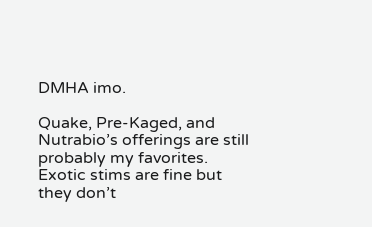DMHA imo.

Quake, Pre-Kaged, and Nutrabio’s offerings are still probably my favorites. Exotic stims are fine but they don’t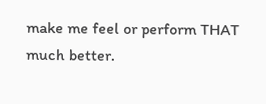make me feel or perform THAT much better.